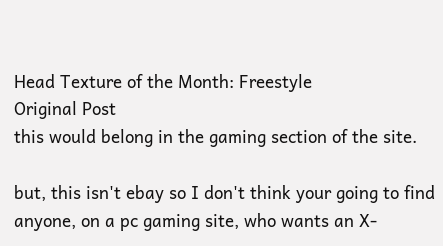Head Texture of the Month: Freestyle
Original Post
this would belong in the gaming section of the site.

but, this isn't ebay so I don't think your going to find anyone, on a pc gaming site, who wants an X-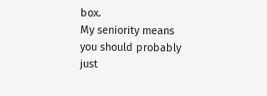box.
My seniority means you should probably just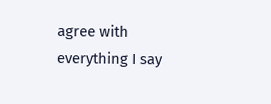agree with everything I say